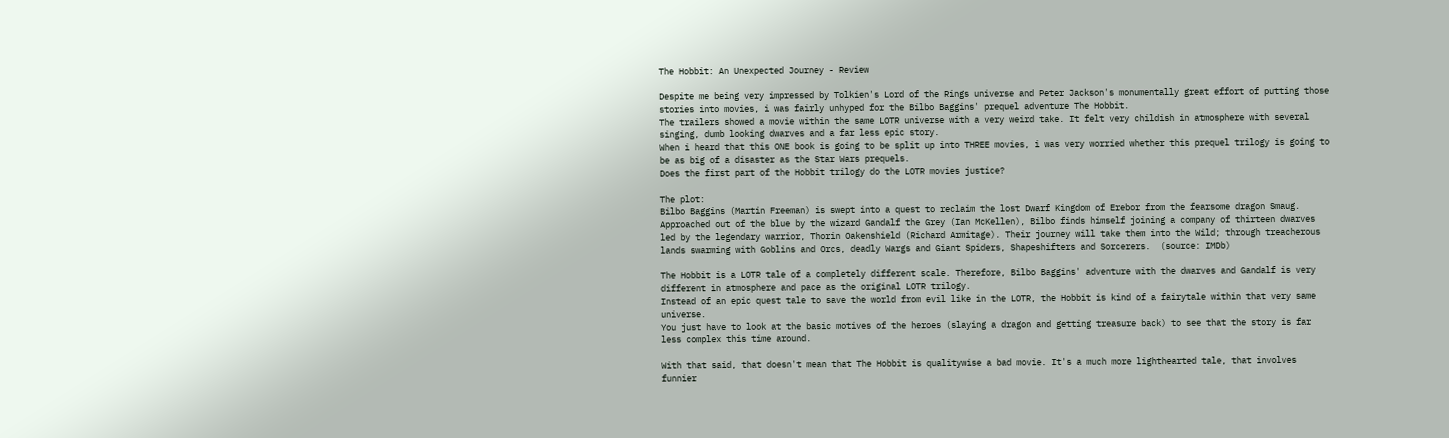The Hobbit: An Unexpected Journey - Review

Despite me being very impressed by Tolkien's Lord of the Rings universe and Peter Jackson's monumentally great effort of putting those stories into movies, i was fairly unhyped for the Bilbo Baggins' prequel adventure The Hobbit.
The trailers showed a movie within the same LOTR universe with a very weird take. It felt very childish in atmosphere with several singing, dumb looking dwarves and a far less epic story.
When i heard that this ONE book is going to be split up into THREE movies, i was very worried whether this prequel trilogy is going to be as big of a disaster as the Star Wars prequels.
Does the first part of the Hobbit trilogy do the LOTR movies justice?

The plot:
Bilbo Baggins (Martin Freeman) is swept into a quest to reclaim the lost Dwarf Kingdom of Erebor from the fearsome dragon Smaug. Approached out of the blue by the wizard Gandalf the Grey (Ian McKellen), Bilbo finds himself joining a company of thirteen dwarves led by the legendary warrior, Thorin Oakenshield (Richard Armitage). Their journey will take them into the Wild; through treacherous lands swarming with Goblins and Orcs, deadly Wargs and Giant Spiders, Shapeshifters and Sorcerers.  (source: IMDb)

The Hobbit is a LOTR tale of a completely different scale. Therefore, Bilbo Baggins' adventure with the dwarves and Gandalf is very different in atmosphere and pace as the original LOTR trilogy.
Instead of an epic quest tale to save the world from evil like in the LOTR, the Hobbit is kind of a fairytale within that very same universe.
You just have to look at the basic motives of the heroes (slaying a dragon and getting treasure back) to see that the story is far less complex this time around.

With that said, that doesn't mean that The Hobbit is qualitywise a bad movie. It's a much more lighthearted tale, that involves funnier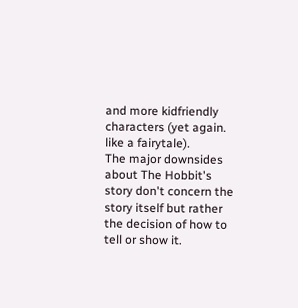and more kidfriendly characters (yet again. like a fairytale).
The major downsides about The Hobbit's story don't concern the story itself but rather the decision of how to tell or show it.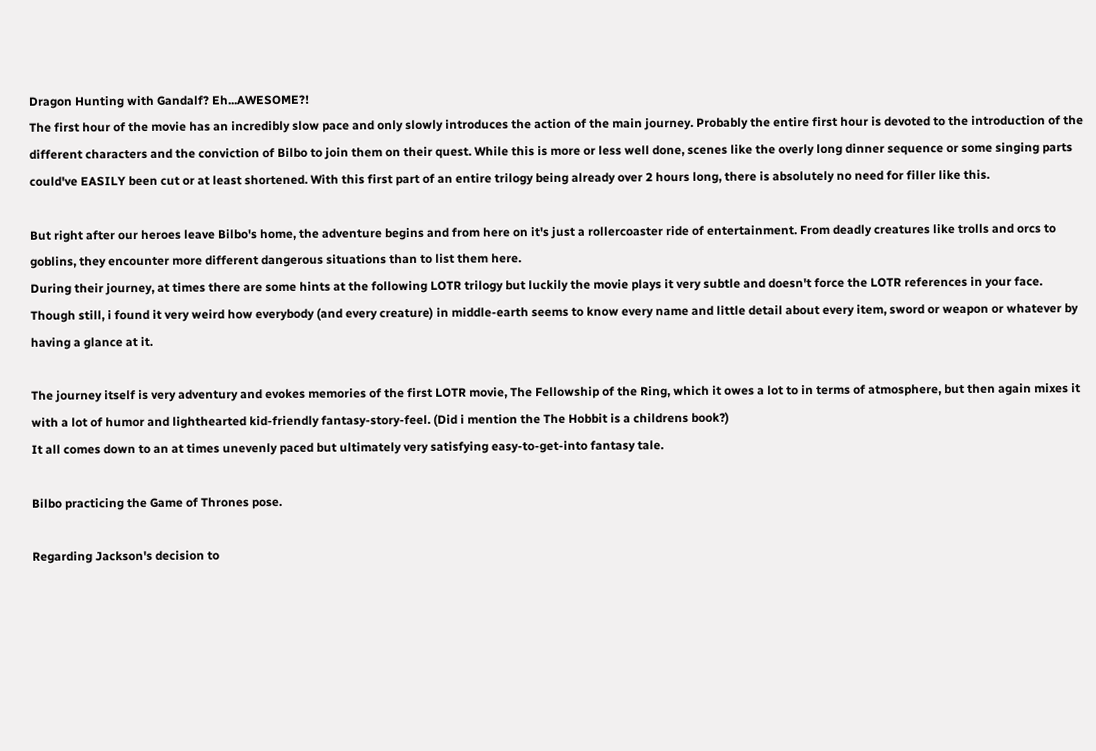Dragon Hunting with Gandalf? Eh...AWESOME?!
The first hour of the movie has an incredibly slow pace and only slowly introduces the action of the main journey. Probably the entire first hour is devoted to the introduction of the different characters and the conviction of Bilbo to join them on their quest. While this is more or less well done, scenes like the overly long dinner sequence or some singing parts could've EASILY been cut or at least shortened. With this first part of an entire trilogy being already over 2 hours long, there is absolutely no need for filler like this.

But right after our heroes leave Bilbo's home, the adventure begins and from here on it's just a rollercoaster ride of entertainment. From deadly creatures like trolls and orcs to goblins, they encounter more different dangerous situations than to list them here.
During their journey, at times there are some hints at the following LOTR trilogy but luckily the movie plays it very subtle and doesn't force the LOTR references in your face.
Though still, i found it very weird how everybody (and every creature) in middle-earth seems to know every name and little detail about every item, sword or weapon or whatever by having a glance at it.

The journey itself is very adventury and evokes memories of the first LOTR movie, The Fellowship of the Ring, which it owes a lot to in terms of atmosphere, but then again mixes it with a lot of humor and lighthearted kid-friendly fantasy-story-feel. (Did i mention the The Hobbit is a childrens book?)
It all comes down to an at times unevenly paced but ultimately very satisfying easy-to-get-into fantasy tale.

Bilbo practicing the Game of Thrones pose.

Regarding Jackson's decision to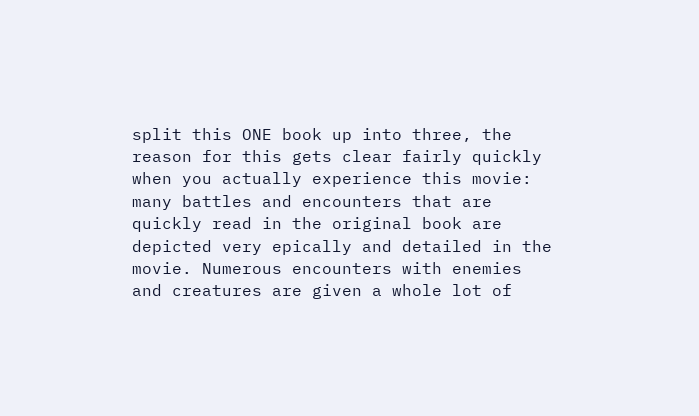split this ONE book up into three, the reason for this gets clear fairly quickly when you actually experience this movie: many battles and encounters that are quickly read in the original book are depicted very epically and detailed in the movie. Numerous encounters with enemies and creatures are given a whole lot of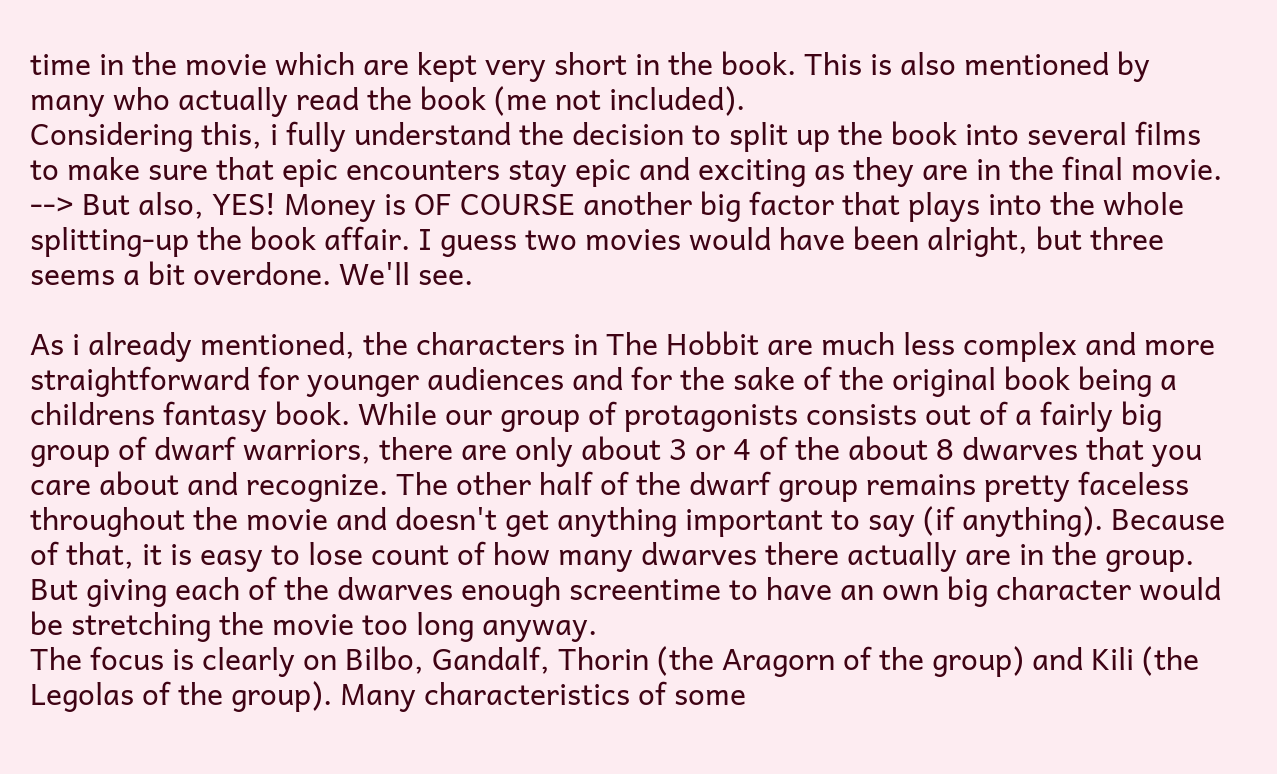time in the movie which are kept very short in the book. This is also mentioned by many who actually read the book (me not included).
Considering this, i fully understand the decision to split up the book into several films to make sure that epic encounters stay epic and exciting as they are in the final movie.
--> But also, YES! Money is OF COURSE another big factor that plays into the whole splitting-up the book affair. I guess two movies would have been alright, but three seems a bit overdone. We'll see.

As i already mentioned, the characters in The Hobbit are much less complex and more straightforward for younger audiences and for the sake of the original book being a childrens fantasy book. While our group of protagonists consists out of a fairly big group of dwarf warriors, there are only about 3 or 4 of the about 8 dwarves that you care about and recognize. The other half of the dwarf group remains pretty faceless throughout the movie and doesn't get anything important to say (if anything). Because of that, it is easy to lose count of how many dwarves there actually are in the group. But giving each of the dwarves enough screentime to have an own big character would be stretching the movie too long anyway.
The focus is clearly on Bilbo, Gandalf, Thorin (the Aragorn of the group) and Kili (the Legolas of the group). Many characteristics of some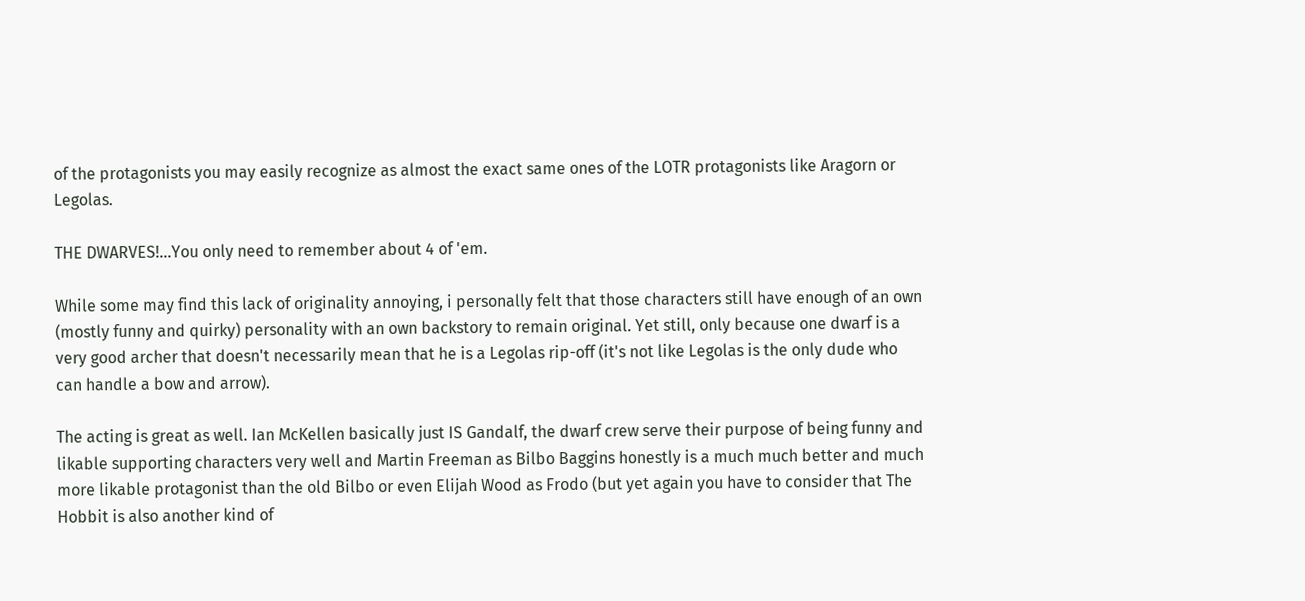of the protagonists you may easily recognize as almost the exact same ones of the LOTR protagonists like Aragorn or Legolas.

THE DWARVES!...You only need to remember about 4 of 'em.

While some may find this lack of originality annoying, i personally felt that those characters still have enough of an own (mostly funny and quirky) personality with an own backstory to remain original. Yet still, only because one dwarf is a very good archer that doesn't necessarily mean that he is a Legolas rip-off (it's not like Legolas is the only dude who can handle a bow and arrow).

The acting is great as well. Ian McKellen basically just IS Gandalf, the dwarf crew serve their purpose of being funny and likable supporting characters very well and Martin Freeman as Bilbo Baggins honestly is a much much better and much more likable protagonist than the old Bilbo or even Elijah Wood as Frodo (but yet again you have to consider that The Hobbit is also another kind of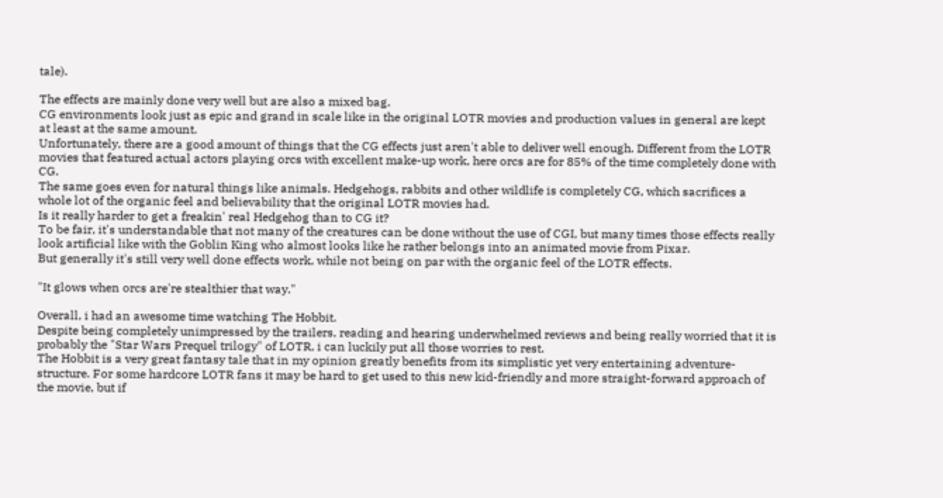tale).

The effects are mainly done very well but are also a mixed bag.
CG environments look just as epic and grand in scale like in the original LOTR movies and production values in general are kept at least at the same amount.
Unfortunately, there are a good amount of things that the CG effects just aren't able to deliver well enough. Different from the LOTR movies that featured actual actors playing orcs with excellent make-up work, here orcs are for 85% of the time completely done with CG.
The same goes even for natural things like animals. Hedgehogs, rabbits and other wildlife is completely CG, which sacrifices a whole lot of the organic feel and believability that the original LOTR movies had.
Is it really harder to get a freakin' real Hedgehog than to CG it?
To be fair, it's understandable that not many of the creatures can be done without the use of CGI, but many times those effects really look artificial like with the Goblin King who almost looks like he rather belongs into an animated movie from Pixar.
But generally it's still very well done effects work, while not being on par with the organic feel of the LOTR effects.

"It glows when orcs are're stealthier that way."

Overall, i had an awesome time watching The Hobbit.
Despite being completely unimpressed by the trailers, reading and hearing underwhelmed reviews and being really worried that it is probably the "Star Wars Prequel trilogy" of LOTR, i can luckily put all those worries to rest.
The Hobbit is a very great fantasy tale that in my opinion greatly benefits from its simplistic yet very entertaining adventure-structure. For some hardcore LOTR fans it may be hard to get used to this new kid-friendly and more straight-forward approach of the movie, but if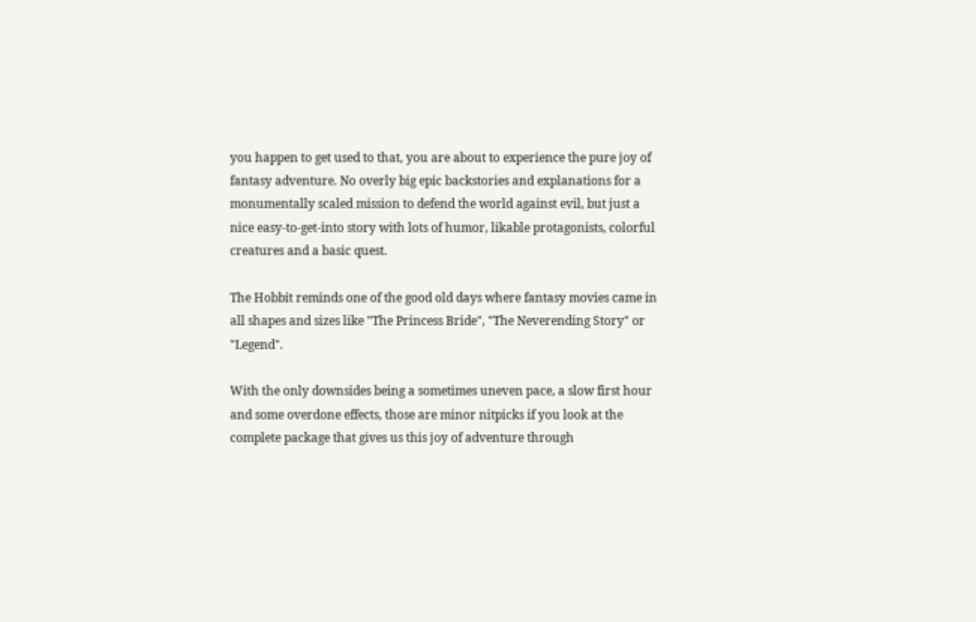you happen to get used to that, you are about to experience the pure joy of fantasy adventure. No overly big epic backstories and explanations for a monumentally scaled mission to defend the world against evil, but just a nice easy-to-get-into story with lots of humor, likable protagonists, colorful creatures and a basic quest.

The Hobbit reminds one of the good old days where fantasy movies came in all shapes and sizes like "The Princess Bride", "The Neverending Story" or "Legend".

With the only downsides being a sometimes uneven pace, a slow first hour and some overdone effects, those are minor nitpicks if you look at the complete package that gives us this joy of adventure through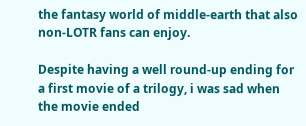the fantasy world of middle-earth that also non-LOTR fans can enjoy.

Despite having a well round-up ending for a first movie of a trilogy, i was sad when the movie ended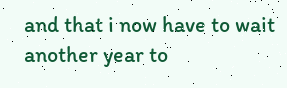and that i now have to wait another year to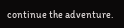continue the adventure.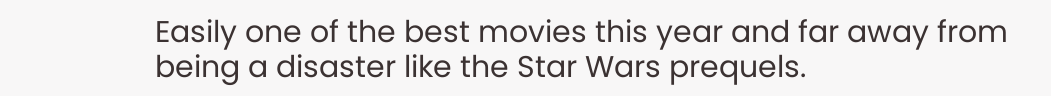Easily one of the best movies this year and far away from being a disaster like the Star Wars prequels.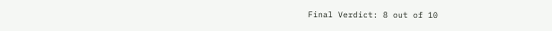Final Verdict: 8 out of 10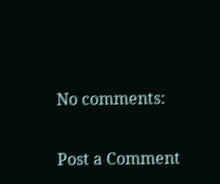No comments:

Post a Comment